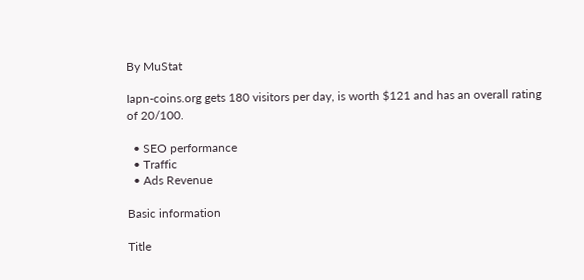By MuStat

Iapn-coins.org gets 180 visitors per day, is worth $121 and has an overall rating of 20/100.

  • SEO performance
  • Traffic
  • Ads Revenue

Basic information

Title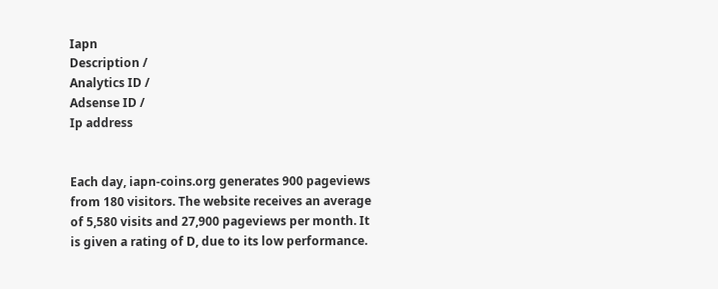Iapn
Description /
Analytics ID /
Adsense ID /
Ip address


Each day, iapn-coins.org generates 900 pageviews from 180 visitors. The website receives an average of 5,580 visits and 27,900 pageviews per month. It is given a rating of D, due to its low performance.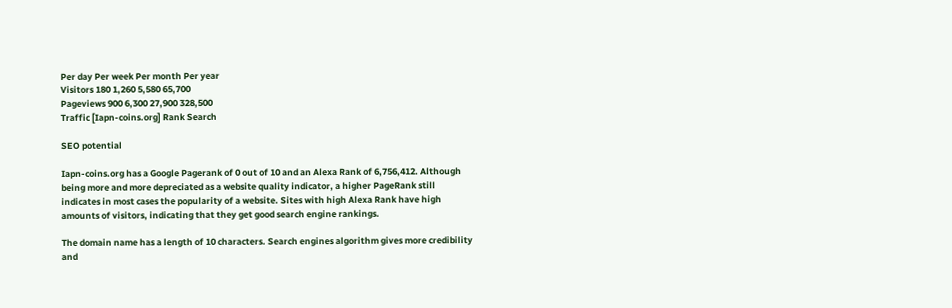Per day Per week Per month Per year
Visitors 180 1,260 5,580 65,700
Pageviews 900 6,300 27,900 328,500
Traffic [Iapn-coins.org] Rank Search

SEO potential

Iapn-coins.org has a Google Pagerank of 0 out of 10 and an Alexa Rank of 6,756,412. Although being more and more depreciated as a website quality indicator, a higher PageRank still indicates in most cases the popularity of a website. Sites with high Alexa Rank have high amounts of visitors, indicating that they get good search engine rankings.

The domain name has a length of 10 characters. Search engines algorithm gives more credibility and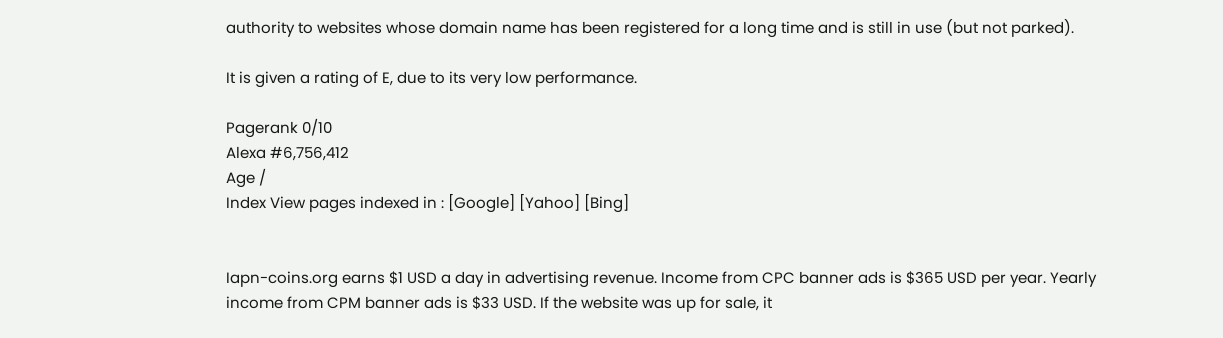authority to websites whose domain name has been registered for a long time and is still in use (but not parked).

It is given a rating of E, due to its very low performance.

Pagerank 0/10
Alexa #6,756,412
Age /
Index View pages indexed in : [Google] [Yahoo] [Bing]


Iapn-coins.org earns $1 USD a day in advertising revenue. Income from CPC banner ads is $365 USD per year. Yearly income from CPM banner ads is $33 USD. If the website was up for sale, it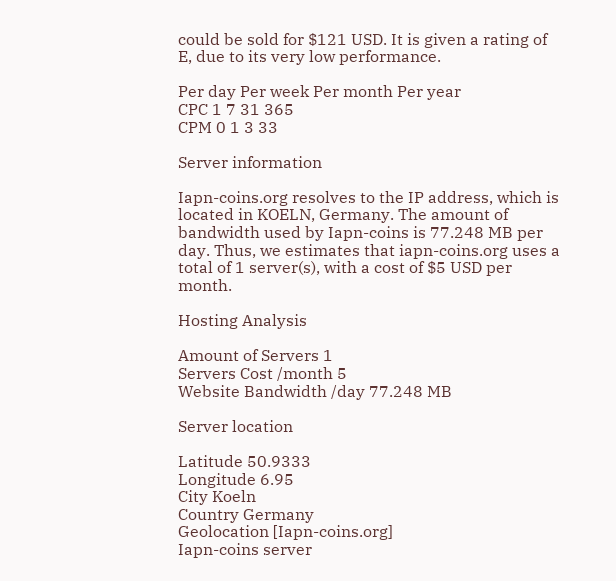could be sold for $121 USD. It is given a rating of E, due to its very low performance.

Per day Per week Per month Per year
CPC 1 7 31 365
CPM 0 1 3 33

Server information

Iapn-coins.org resolves to the IP address, which is located in KOELN, Germany. The amount of bandwidth used by Iapn-coins is 77.248 MB per day. Thus, we estimates that iapn-coins.org uses a total of 1 server(s), with a cost of $5 USD per month.

Hosting Analysis

Amount of Servers 1
Servers Cost /month 5
Website Bandwidth /day 77.248 MB

Server location

Latitude 50.9333
Longitude 6.95
City Koeln
Country Germany
Geolocation [Iapn-coins.org]
Iapn-coins server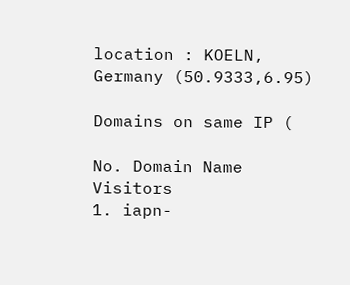location : KOELN, Germany (50.9333,6.95)

Domains on same IP (

No. Domain Name Visitors
1. iapn-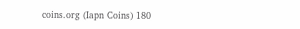coins.org (Iapn Coins) 180